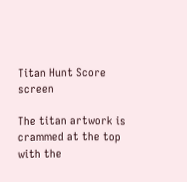Titan Hunt Score screen

The titan artwork is crammed at the top with the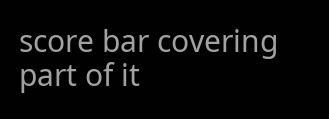score bar covering part of it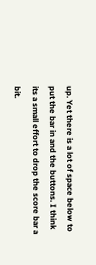up. Yet there is a lot of space below to put the bar in and the buttons. I think its a small effort to drop the score bar a bit.